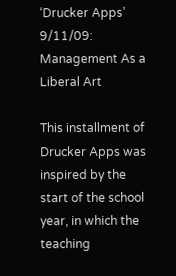‘Drucker Apps’ 9/11/09: Management As a Liberal Art

This installment of Drucker Apps was inspired by the start of the school year, in which the teaching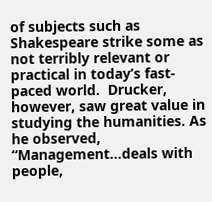of subjects such as Shakespeare strike some as not terribly relevant or practical in today’s fast-paced world.  Drucker, however, saw great value in studying the humanities. As he observed, “Management…deals with people,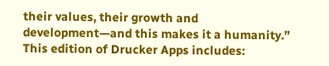their values, their growth and development—and this makes it a humanity.”  This edition of Drucker Apps includes: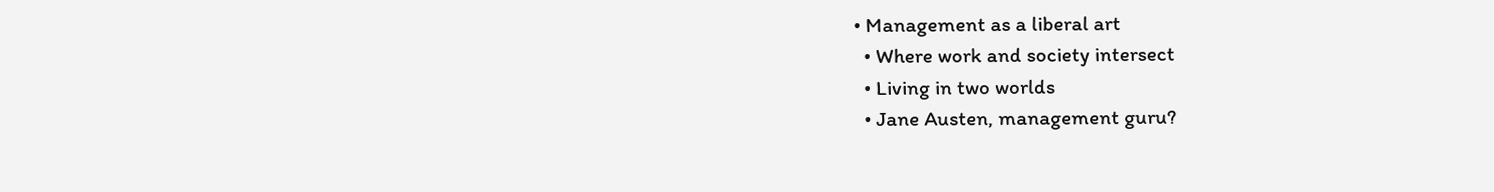• Management as a liberal art
  • Where work and society intersect
  • Living in two worlds
  • Jane Austen, management guru?